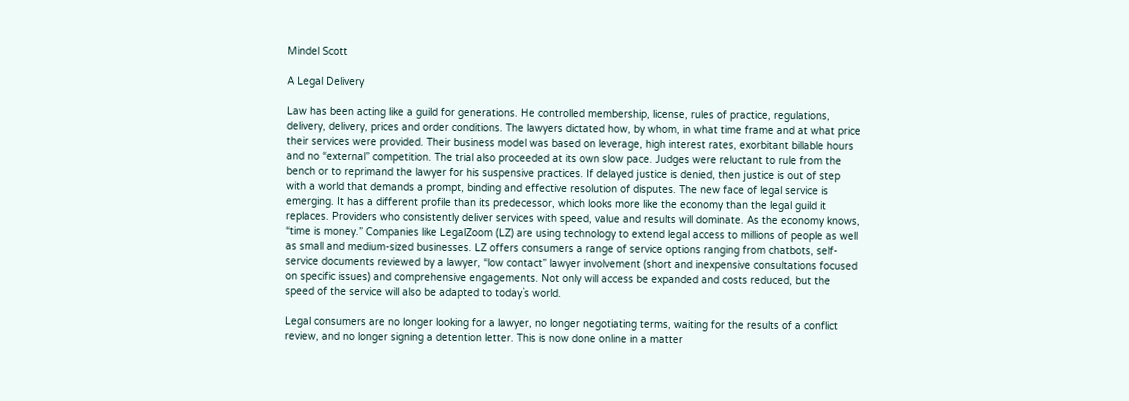Mindel Scott

A Legal Delivery

Law has been acting like a guild for generations. He controlled membership, license, rules of practice, regulations, delivery, delivery, prices and order conditions. The lawyers dictated how, by whom, in what time frame and at what price their services were provided. Their business model was based on leverage, high interest rates, exorbitant billable hours and no “external” competition. The trial also proceeded at its own slow pace. Judges were reluctant to rule from the bench or to reprimand the lawyer for his suspensive practices. If delayed justice is denied, then justice is out of step with a world that demands a prompt, binding and effective resolution of disputes. The new face of legal service is emerging. It has a different profile than its predecessor, which looks more like the economy than the legal guild it replaces. Providers who consistently deliver services with speed, value and results will dominate. As the economy knows, “time is money.” Companies like LegalZoom (LZ) are using technology to extend legal access to millions of people as well as small and medium-sized businesses. LZ offers consumers a range of service options ranging from chatbots, self-service documents reviewed by a lawyer, “low contact” lawyer involvement (short and inexpensive consultations focused on specific issues) and comprehensive engagements. Not only will access be expanded and costs reduced, but the speed of the service will also be adapted to today`s world.

Legal consumers are no longer looking for a lawyer, no longer negotiating terms, waiting for the results of a conflict review, and no longer signing a detention letter. This is now done online in a matter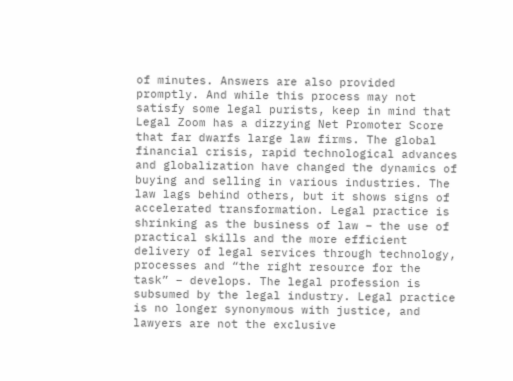of minutes. Answers are also provided promptly. And while this process may not satisfy some legal purists, keep in mind that Legal Zoom has a dizzying Net Promoter Score that far dwarfs large law firms. The global financial crisis, rapid technological advances and globalization have changed the dynamics of buying and selling in various industries. The law lags behind others, but it shows signs of accelerated transformation. Legal practice is shrinking as the business of law – the use of practical skills and the more efficient delivery of legal services through technology, processes and “the right resource for the task” – develops. The legal profession is subsumed by the legal industry. Legal practice is no longer synonymous with justice, and lawyers are not the exclusive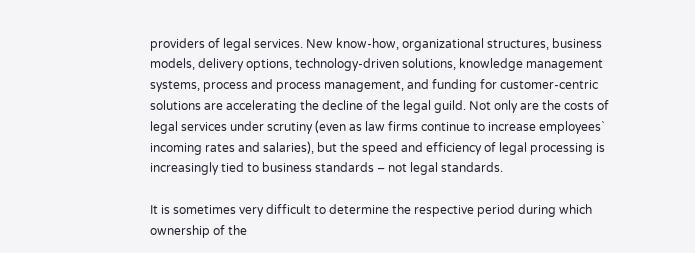providers of legal services. New know-how, organizational structures, business models, delivery options, technology-driven solutions, knowledge management systems, process and process management, and funding for customer-centric solutions are accelerating the decline of the legal guild. Not only are the costs of legal services under scrutiny (even as law firms continue to increase employees` incoming rates and salaries), but the speed and efficiency of legal processing is increasingly tied to business standards – not legal standards.

It is sometimes very difficult to determine the respective period during which ownership of the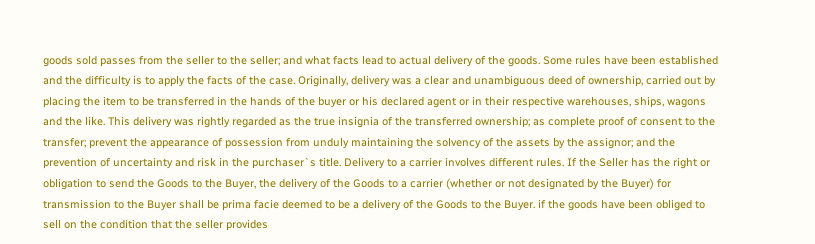goods sold passes from the seller to the seller; and what facts lead to actual delivery of the goods. Some rules have been established and the difficulty is to apply the facts of the case. Originally, delivery was a clear and unambiguous deed of ownership, carried out by placing the item to be transferred in the hands of the buyer or his declared agent or in their respective warehouses, ships, wagons and the like. This delivery was rightly regarded as the true insignia of the transferred ownership; as complete proof of consent to the transfer; prevent the appearance of possession from unduly maintaining the solvency of the assets by the assignor; and the prevention of uncertainty and risk in the purchaser`s title. Delivery to a carrier involves different rules. If the Seller has the right or obligation to send the Goods to the Buyer, the delivery of the Goods to a carrier (whether or not designated by the Buyer) for transmission to the Buyer shall be prima facie deemed to be a delivery of the Goods to the Buyer. if the goods have been obliged to sell on the condition that the seller provides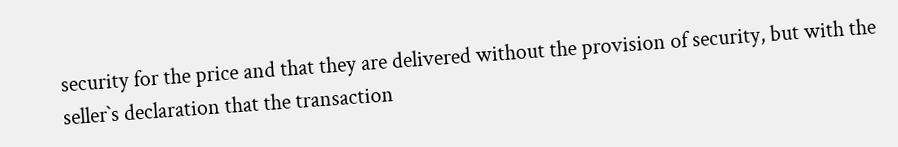security for the price and that they are delivered without the provision of security, but with the seller`s declaration that the transaction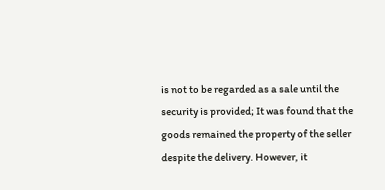is not to be regarded as a sale until the security is provided; It was found that the goods remained the property of the seller despite the delivery. However, it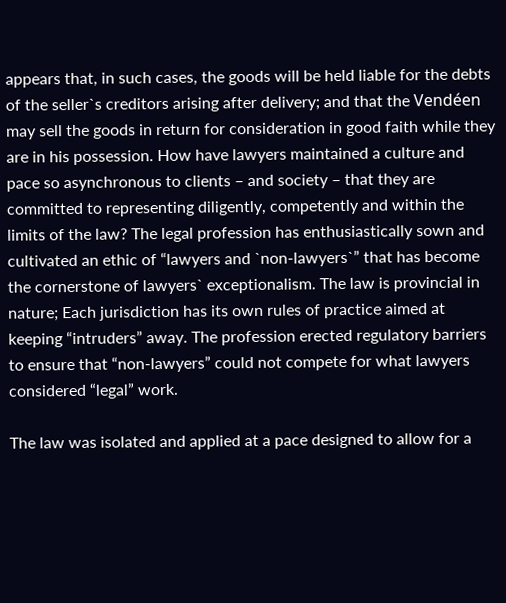appears that, in such cases, the goods will be held liable for the debts of the seller`s creditors arising after delivery; and that the Vendéen may sell the goods in return for consideration in good faith while they are in his possession. How have lawyers maintained a culture and pace so asynchronous to clients – and society – that they are committed to representing diligently, competently and within the limits of the law? The legal profession has enthusiastically sown and cultivated an ethic of “lawyers and `non-lawyers`” that has become the cornerstone of lawyers` exceptionalism. The law is provincial in nature; Each jurisdiction has its own rules of practice aimed at keeping “intruders” away. The profession erected regulatory barriers to ensure that “non-lawyers” could not compete for what lawyers considered “legal” work.

The law was isolated and applied at a pace designed to allow for a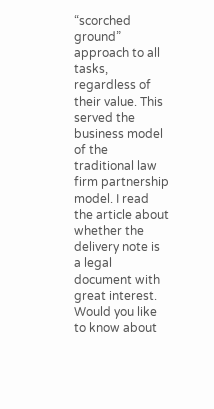“scorched ground” approach to all tasks, regardless of their value. This served the business model of the traditional law firm partnership model. I read the article about whether the delivery note is a legal document with great interest. Would you like to know about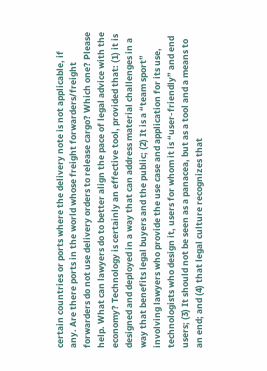certain countries or ports where the delivery note is not applicable, if any. Are there ports in the world whose freight forwarders/freight forwarders do not use delivery orders to release cargo? Which one? Please help. What can lawyers do to better align the pace of legal advice with the economy? Technology is certainly an effective tool, provided that: (1) it is designed and deployed in a way that can address material challenges in a way that benefits legal buyers and the public; (2) It is a “team sport” involving lawyers who provide the use case and application for its use, technologists who design it, users for whom it is “user-friendly” and end users; (3) It should not be seen as a panacea, but as a tool and a means to an end; and (4) that legal culture recognizes that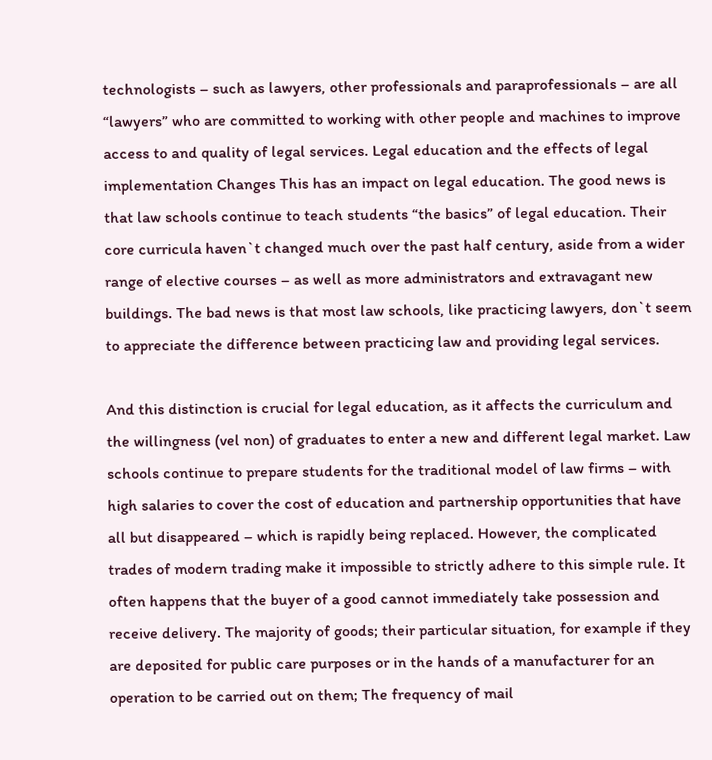technologists – such as lawyers, other professionals and paraprofessionals – are all “lawyers” who are committed to working with other people and machines to improve access to and quality of legal services. Legal education and the effects of legal implementation Changes This has an impact on legal education. The good news is that law schools continue to teach students “the basics” of legal education. Their core curricula haven`t changed much over the past half century, aside from a wider range of elective courses – as well as more administrators and extravagant new buildings. The bad news is that most law schools, like practicing lawyers, don`t seem to appreciate the difference between practicing law and providing legal services.

And this distinction is crucial for legal education, as it affects the curriculum and the willingness (vel non) of graduates to enter a new and different legal market. Law schools continue to prepare students for the traditional model of law firms – with high salaries to cover the cost of education and partnership opportunities that have all but disappeared – which is rapidly being replaced. However, the complicated trades of modern trading make it impossible to strictly adhere to this simple rule. It often happens that the buyer of a good cannot immediately take possession and receive delivery. The majority of goods; their particular situation, for example if they are deposited for public care purposes or in the hands of a manufacturer for an operation to be carried out on them; The frequency of mail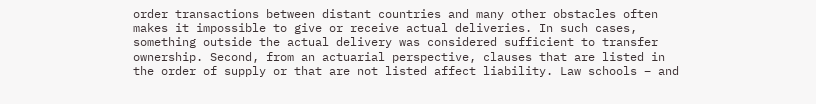order transactions between distant countries and many other obstacles often makes it impossible to give or receive actual deliveries. In such cases, something outside the actual delivery was considered sufficient to transfer ownership. Second, from an actuarial perspective, clauses that are listed in the order of supply or that are not listed affect liability. Law schools – and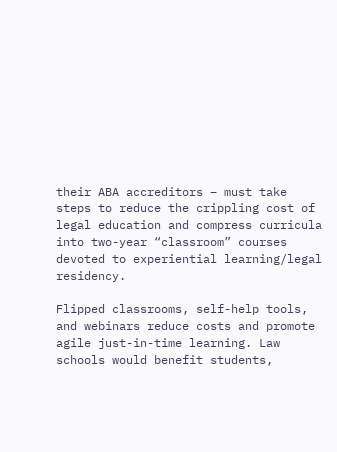their ABA accreditors – must take steps to reduce the crippling cost of legal education and compress curricula into two-year “classroom” courses devoted to experiential learning/legal residency.

Flipped classrooms, self-help tools, and webinars reduce costs and promote agile just-in-time learning. Law schools would benefit students,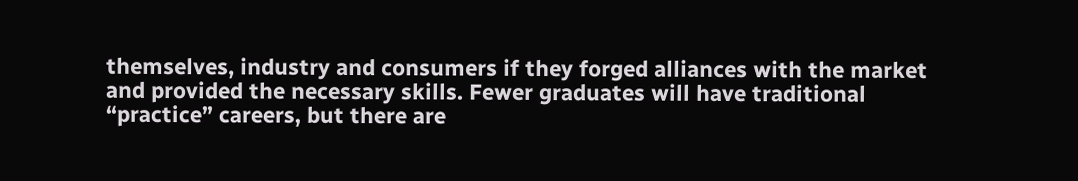themselves, industry and consumers if they forged alliances with the market and provided the necessary skills. Fewer graduates will have traditional “practice” careers, but there are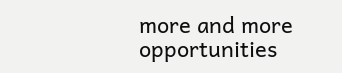more and more opportunities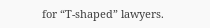for “T-shaped” lawyers.